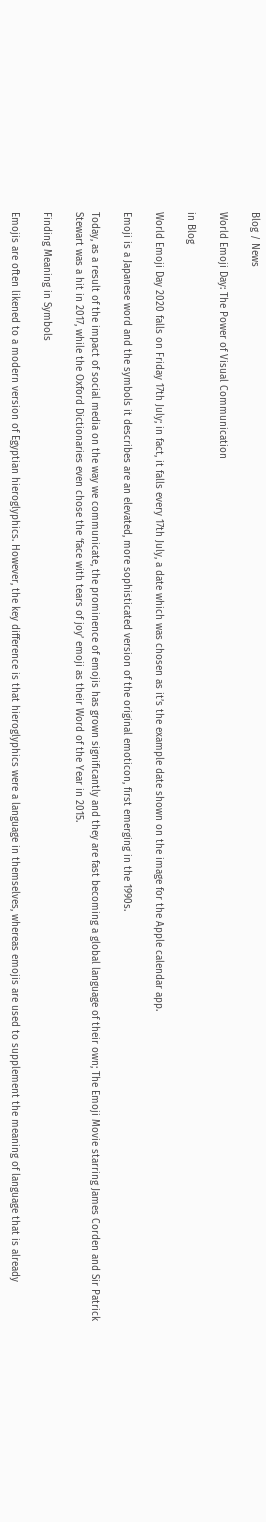Blog / News

World Emoji Day: The Power of Visual Communication

in Blog

World Emoji Day 2020 falls on Friday 17th July; in fact, it falls every 17th July, a date which was chosen as it’s the example date shown on the image for the Apple calendar app.

Emoji is a Japanese word and the symbols it describes are an elevated, more sophisticated version of the original emoticon, first emerging in the 1990s.

Today, as a result of the impact of social media on the way we communicate, the prominence of emojis has grown significantly and they are fast becoming a global language of their own; The Emoji Movie starring James Corden and Sir Patrick Stewart was a hit in 2017, while the Oxford Dictionaries even chose the ‘face with tears of joy’ emoji as their Word of the Year in 2015.

Finding Meaning in Symbols

Emojis are often likened to a modern version of Egyptian hieroglyphics. However, the key difference is that hieroglyphics were a language in themselves, whereas emojis are used to supplement the meaning of language that is already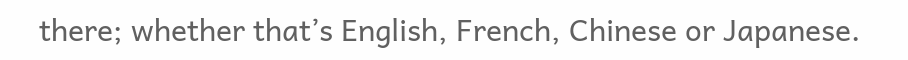there; whether that’s English, French, Chinese or Japanese.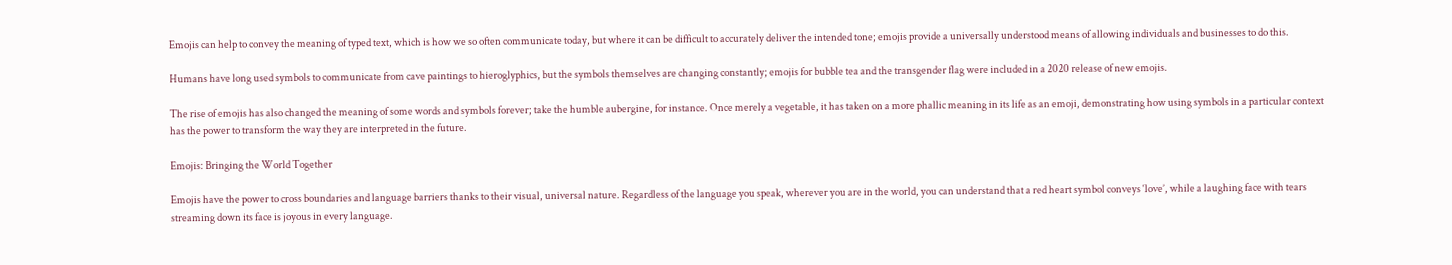Emojis can help to convey the meaning of typed text, which is how we so often communicate today, but where it can be difficult to accurately deliver the intended tone; emojis provide a universally understood means of allowing individuals and businesses to do this.

Humans have long used symbols to communicate from cave paintings to hieroglyphics, but the symbols themselves are changing constantly; emojis for bubble tea and the transgender flag were included in a 2020 release of new emojis.

The rise of emojis has also changed the meaning of some words and symbols forever; take the humble aubergine, for instance. Once merely a vegetable, it has taken on a more phallic meaning in its life as an emoji, demonstrating how using symbols in a particular context has the power to transform the way they are interpreted in the future.

Emojis: Bringing the World Together

Emojis have the power to cross boundaries and language barriers thanks to their visual, universal nature. Regardless of the language you speak, wherever you are in the world, you can understand that a red heart symbol conveys ‘love’, while a laughing face with tears streaming down its face is joyous in every language.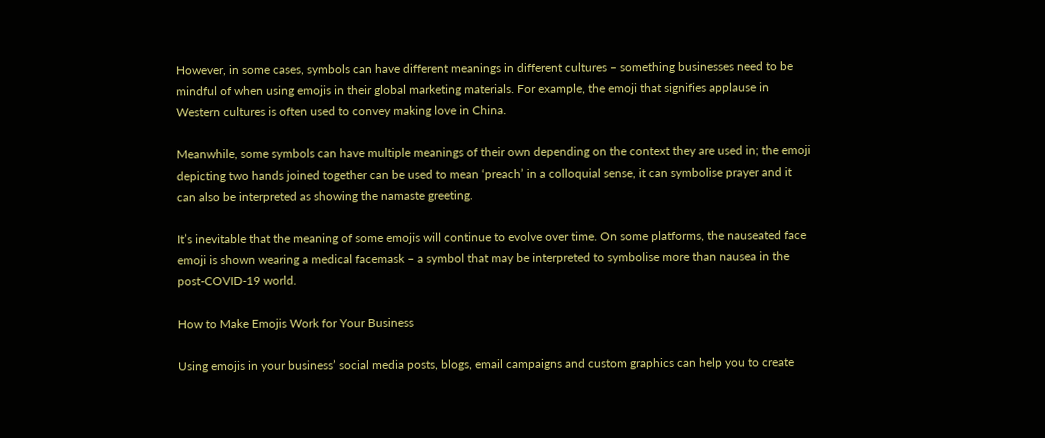However, in some cases, symbols can have different meanings in different cultures – something businesses need to be mindful of when using emojis in their global marketing materials. For example, the emoji that signifies applause in Western cultures is often used to convey making love in China.

Meanwhile, some symbols can have multiple meanings of their own depending on the context they are used in; the emoji depicting two hands joined together can be used to mean ‘preach’ in a colloquial sense, it can symbolise prayer and it can also be interpreted as showing the namaste greeting.

It’s inevitable that the meaning of some emojis will continue to evolve over time. On some platforms, the nauseated face emoji is shown wearing a medical facemask – a symbol that may be interpreted to symbolise more than nausea in the post-COVID-19 world.

How to Make Emojis Work for Your Business

Using emojis in your business’ social media posts, blogs, email campaigns and custom graphics can help you to create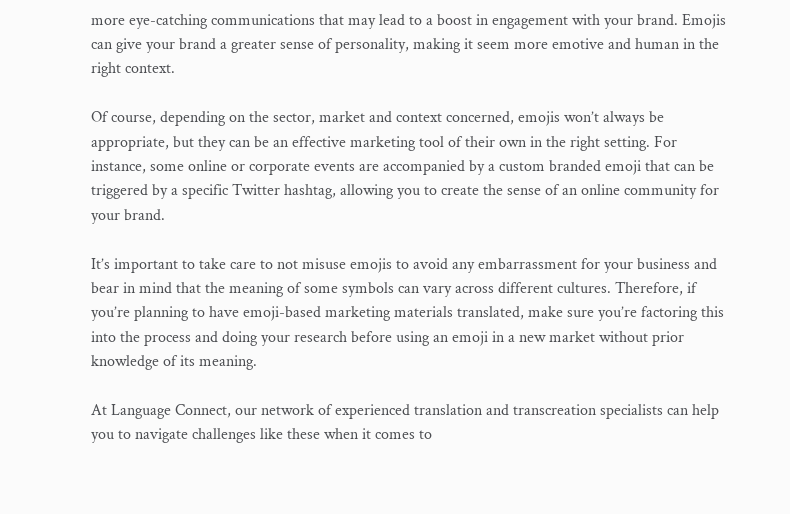more eye-catching communications that may lead to a boost in engagement with your brand. Emojis can give your brand a greater sense of personality, making it seem more emotive and human in the right context.

Of course, depending on the sector, market and context concerned, emojis won’t always be appropriate, but they can be an effective marketing tool of their own in the right setting. For instance, some online or corporate events are accompanied by a custom branded emoji that can be triggered by a specific Twitter hashtag, allowing you to create the sense of an online community for your brand.

It’s important to take care to not misuse emojis to avoid any embarrassment for your business and bear in mind that the meaning of some symbols can vary across different cultures. Therefore, if you’re planning to have emoji-based marketing materials translated, make sure you’re factoring this into the process and doing your research before using an emoji in a new market without prior knowledge of its meaning.

At Language Connect, our network of experienced translation and transcreation specialists can help you to navigate challenges like these when it comes to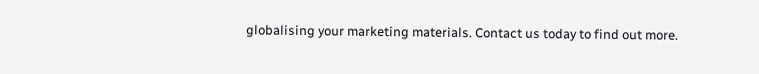globalising your marketing materials. Contact us today to find out more.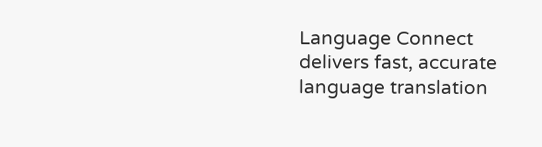Language Connect delivers fast, accurate language translation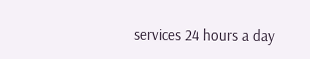services 24 hours a day